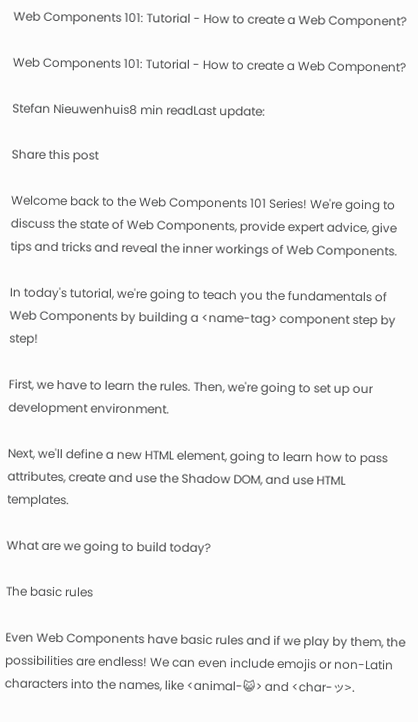Web Components 101: Tutorial - How to create a Web Component?

Web Components 101: Tutorial - How to create a Web Component?

Stefan Nieuwenhuis8 min readLast update:

Share this post

Welcome back to the Web Components 101 Series! We're going to discuss the state of Web Components, provide expert advice, give tips and tricks and reveal the inner workings of Web Components.

In today's tutorial, we're going to teach you the fundamentals of Web Components by building a <name-tag> component step by step!

First, we have to learn the rules. Then, we're going to set up our development environment.

Next, we'll define a new HTML element, going to learn how to pass attributes, create and use the Shadow DOM, and use HTML templates.

What are we going to build today?

The basic rules

Even Web Components have basic rules and if we play by them, the possibilities are endless! We can even include emojis or non-Latin characters into the names, like <animal-😺> and <char-ッ>.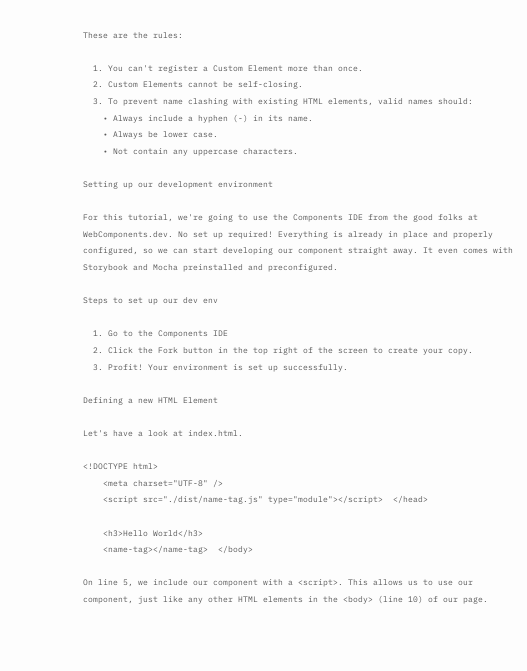These are the rules:

  1. You can't register a Custom Element more than once.
  2. Custom Elements cannot be self-closing.
  3. To prevent name clashing with existing HTML elements, valid names should:
    • Always include a hyphen (-) in its name.
    • Always be lower case.
    • Not contain any uppercase characters.

Setting up our development environment

For this tutorial, we're going to use the Components IDE from the good folks at WebComponents.dev. No set up required! Everything is already in place and properly configured, so we can start developing our component straight away. It even comes with Storybook and Mocha preinstalled and preconfigured.

Steps to set up our dev env

  1. Go to the Components IDE
  2. Click the Fork button in the top right of the screen to create your copy.
  3. Profit! Your environment is set up successfully.

Defining a new HTML Element

Let's have a look at index.html.

<!DOCTYPE html>
    <meta charset="UTF-8" />
    <script src="./dist/name-tag.js" type="module"></script>  </head>

    <h3>Hello World</h3>
    <name-tag></name-tag>  </body>

On line 5, we include our component with a <script>. This allows us to use our component, just like any other HTML elements in the <body> (line 10) of our page.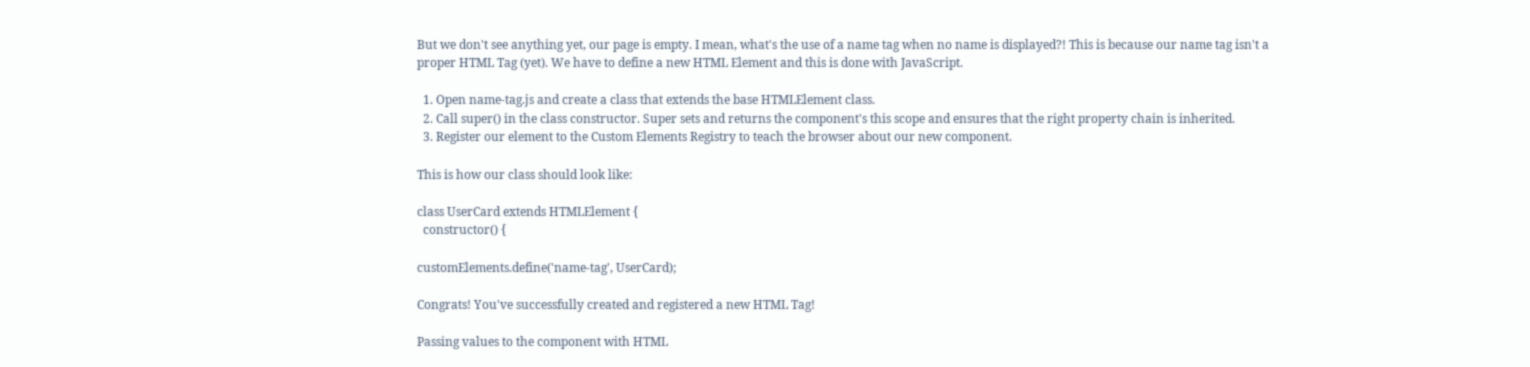But we don't see anything yet, our page is empty. I mean, what's the use of a name tag when no name is displayed?! This is because our name tag isn't a proper HTML Tag (yet). We have to define a new HTML Element and this is done with JavaScript.

  1. Open name-tag.js and create a class that extends the base HTMLElement class.
  2. Call super() in the class constructor. Super sets and returns the component's this scope and ensures that the right property chain is inherited.
  3. Register our element to the Custom Elements Registry to teach the browser about our new component.

This is how our class should look like:

class UserCard extends HTMLElement {
  constructor() {

customElements.define('name-tag', UserCard);

Congrats! You've successfully created and registered a new HTML Tag!

Passing values to the component with HTML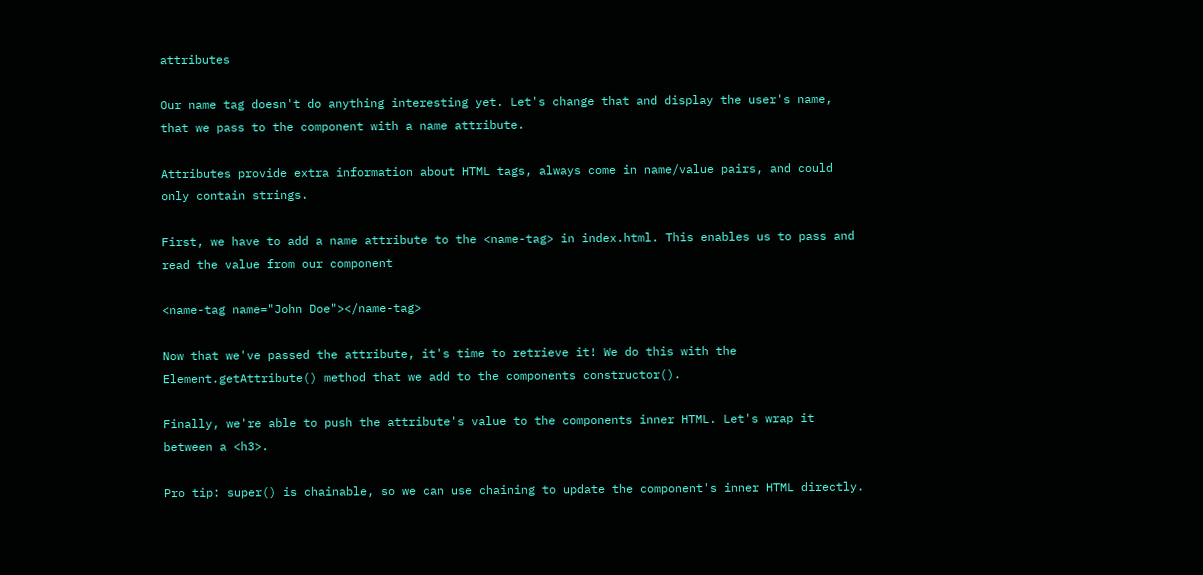attributes

Our name tag doesn't do anything interesting yet. Let's change that and display the user's name, that we pass to the component with a name attribute.

Attributes provide extra information about HTML tags, always come in name/value pairs, and could only contain strings.

First, we have to add a name attribute to the <name-tag> in index.html. This enables us to pass and read the value from our component

<name-tag name="John Doe"></name-tag>

Now that we've passed the attribute, it's time to retrieve it! We do this with the Element.getAttribute() method that we add to the components constructor().

Finally, we're able to push the attribute's value to the components inner HTML. Let's wrap it between a <h3>.

Pro tip: super() is chainable, so we can use chaining to update the component's inner HTML directly.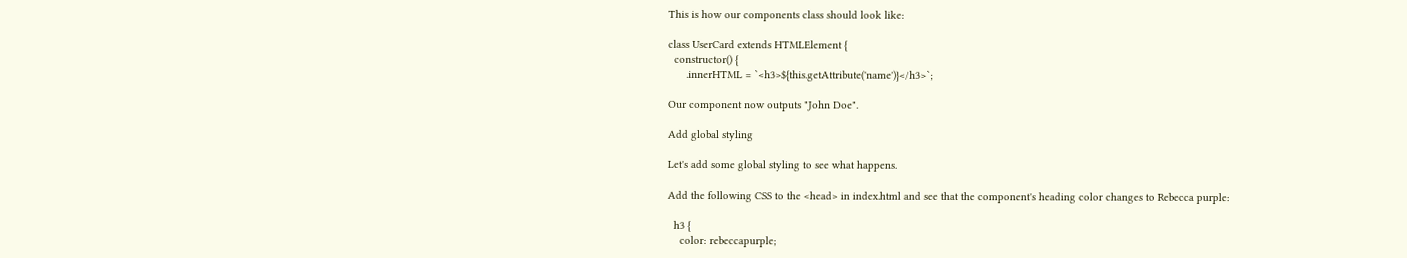This is how our components class should look like:

class UserCard extends HTMLElement {
  constructor() {
      .innerHTML = `<h3>${this.getAttribute('name')}</h3>`;

Our component now outputs "John Doe".

Add global styling

Let's add some global styling to see what happens.

Add the following CSS to the <head> in index.html and see that the component's heading color changes to Rebecca purple:

  h3 {
    color: rebeccapurple;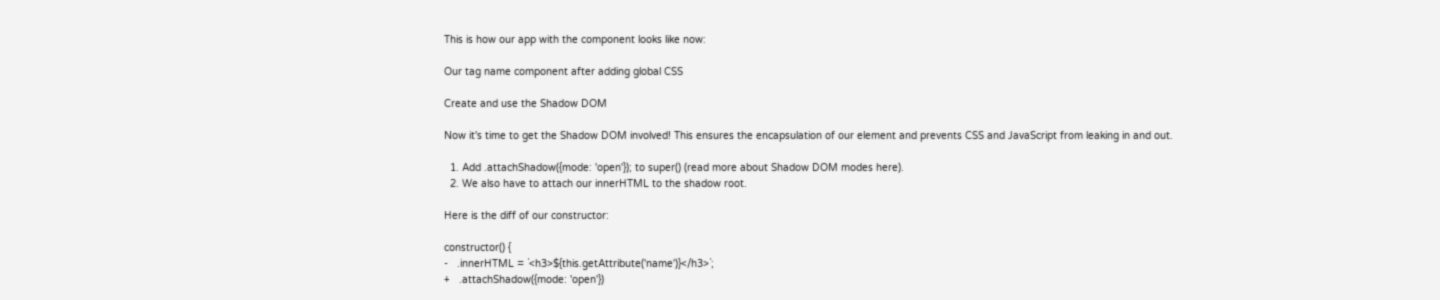This is how our app with the component looks like now:

Our tag name component after adding global CSS

Create and use the Shadow DOM

Now it's time to get the Shadow DOM involved! This ensures the encapsulation of our element and prevents CSS and JavaScript from leaking in and out.

  1. Add .attachShadow({mode: 'open'}); to super() (read more about Shadow DOM modes here).
  2. We also have to attach our innerHTML to the shadow root.

Here is the diff of our constructor:

constructor() {
-   .innerHTML = `<h3>${this.getAttribute('name')}</h3>`;
+   .attachShadow({mode: 'open'})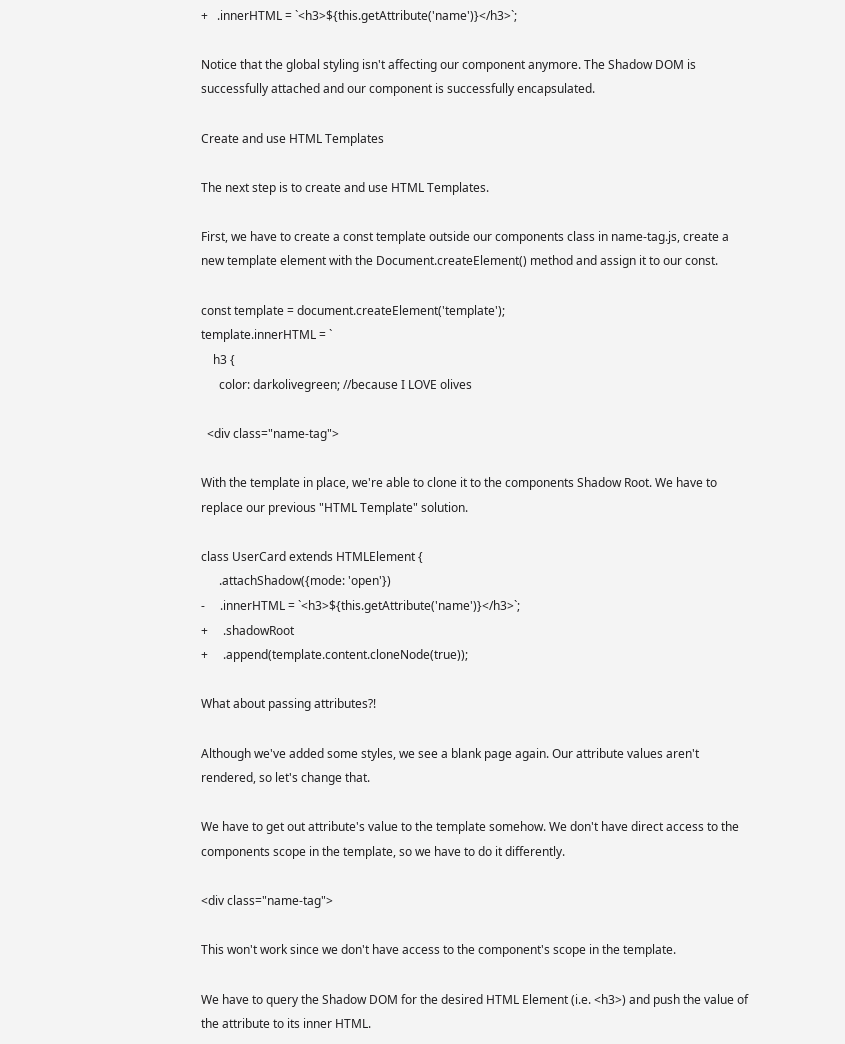+   .innerHTML = `<h3>${this.getAttribute('name')}</h3>`;

Notice that the global styling isn't affecting our component anymore. The Shadow DOM is successfully attached and our component is successfully encapsulated.

Create and use HTML Templates

The next step is to create and use HTML Templates.

First, we have to create a const template outside our components class in name-tag.js, create a new template element with the Document.createElement() method and assign it to our const.

const template = document.createElement('template');
template.innerHTML = `
    h3 {
      color: darkolivegreen; //because I LOVE olives

  <div class="name-tag">

With the template in place, we're able to clone it to the components Shadow Root. We have to replace our previous "HTML Template" solution.

class UserCard extends HTMLElement {
      .attachShadow({mode: 'open'})
-     .innerHTML = `<h3>${this.getAttribute('name')}</h3>`;
+     .shadowRoot
+     .append(template.content.cloneNode(true));

What about passing attributes?!

Although we've added some styles, we see a blank page again. Our attribute values aren't rendered, so let's change that.

We have to get out attribute's value to the template somehow. We don't have direct access to the components scope in the template, so we have to do it differently.

<div class="name-tag">

This won't work since we don't have access to the component's scope in the template.

We have to query the Shadow DOM for the desired HTML Element (i.e. <h3>) and push the value of the attribute to its inner HTML.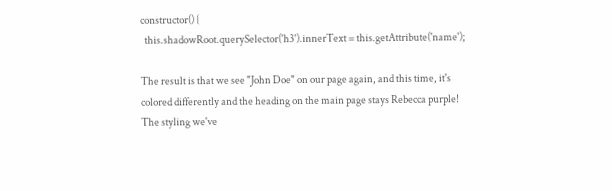constructor() {
  this.shadowRoot.querySelector('h3').innerText = this.getAttribute('name');

The result is that we see "John Doe" on our page again, and this time, it's colored differently and the heading on the main page stays Rebecca purple! The styling we've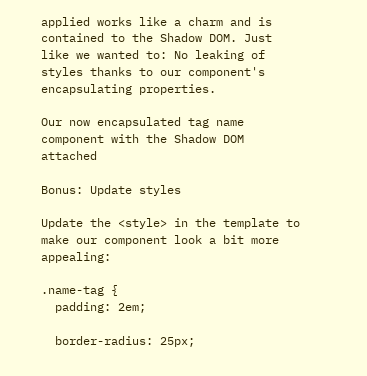applied works like a charm and is contained to the Shadow DOM. Just like we wanted to: No leaking of styles thanks to our component's encapsulating properties.

Our now encapsulated tag name component with the Shadow DOM attached

Bonus: Update styles

Update the <style> in the template to make our component look a bit more appealing:

.name-tag {
  padding: 2em;

  border-radius: 25px;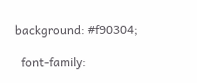background: #f90304;

  font-family: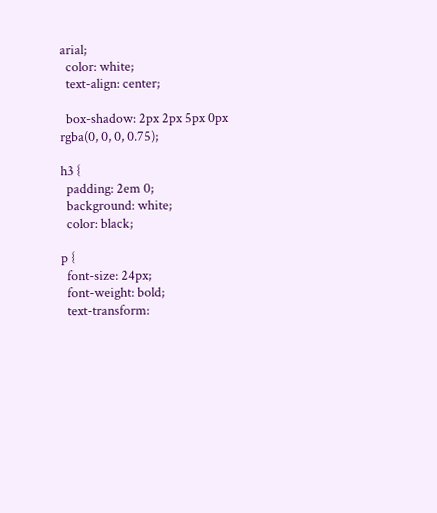arial;
  color: white;
  text-align: center;

  box-shadow: 2px 2px 5px 0px rgba(0, 0, 0, 0.75);

h3 {
  padding: 2em 0;
  background: white;
  color: black;

p {
  font-size: 24px;
  font-weight: bold;
  text-transform: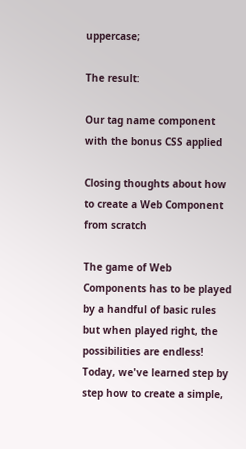uppercase;

The result:

Our tag name component with the bonus CSS applied

Closing thoughts about how to create a Web Component from scratch

The game of Web Components has to be played by a handful of basic rules but when played right, the possibilities are endless! Today, we've learned step by step how to create a simple,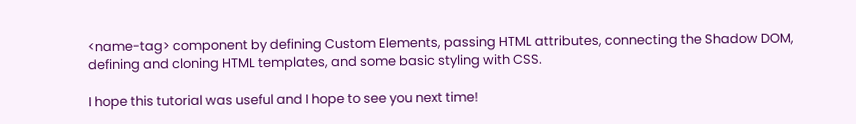<name-tag> component by defining Custom Elements, passing HTML attributes, connecting the Shadow DOM, defining and cloning HTML templates, and some basic styling with CSS.

I hope this tutorial was useful and I hope to see you next time!